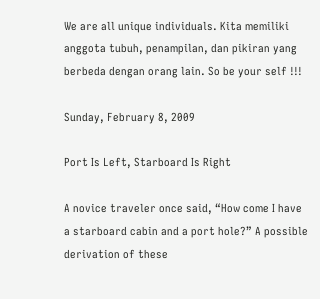We are all unique individuals. Kita memiliki anggota tubuh, penampilan, dan pikiran yang berbeda dengan orang lain. So be your self !!!

Sunday, February 8, 2009

Port Is Left, Starboard Is Right

A novice traveler once said, “How come I have a starboard cabin and a port hole?” A possible derivation of these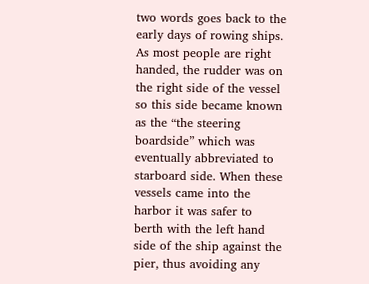two words goes back to the early days of rowing ships. As most people are right handed, the rudder was on the right side of the vessel so this side became known as the “the steering boardside” which was eventually abbreviated to starboard side. When these vessels came into the harbor it was safer to berth with the left hand side of the ship against the pier, thus avoiding any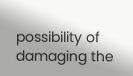possibility of damaging the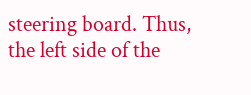steering board. Thus, the left side of the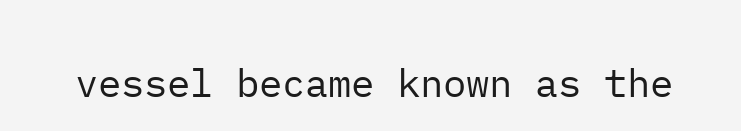vessel became known as the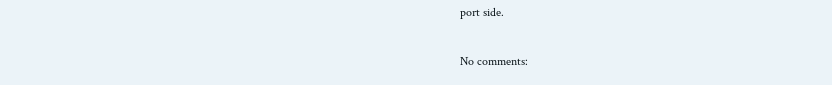port side.

No comments: